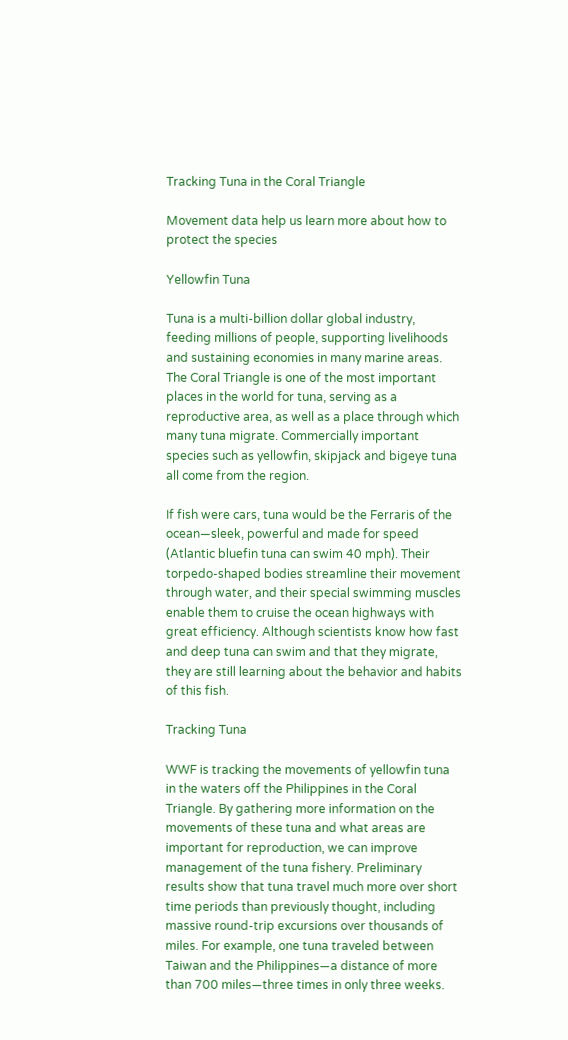Tracking Tuna in the Coral Triangle

Movement data help us learn more about how to protect the species

Yellowfin Tuna

Tuna is a multi-billion dollar global industry, feeding millions of people, supporting livelihoods and sustaining economies in many marine areas. The Coral Triangle is one of the most important places in the world for tuna, serving as a reproductive area, as well as a place through which many tuna migrate. Commercially important species such as yellowfin, skipjack and bigeye tuna all come from the region.

If fish were cars, tuna would be the Ferraris of the ocean—sleek, powerful and made for speed (Atlantic bluefin tuna can swim 40 mph). Their torpedo-shaped bodies streamline their movement through water, and their special swimming muscles enable them to cruise the ocean highways with great efficiency. Although scientists know how fast and deep tuna can swim and that they migrate, they are still learning about the behavior and habits of this fish.

Tracking Tuna

WWF is tracking the movements of yellowfin tuna in the waters off the Philippines in the Coral Triangle. By gathering more information on the movements of these tuna and what areas are important for reproduction, we can improve management of the tuna fishery. Preliminary results show that tuna travel much more over short time periods than previously thought, including massive round-trip excursions over thousands of miles. For example, one tuna traveled between Taiwan and the Philippines—a distance of more than 700 miles—three times in only three weeks.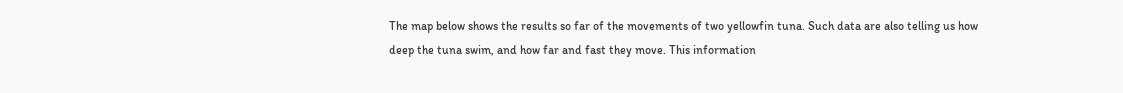The map below shows the results so far of the movements of two yellowfin tuna. Such data are also telling us how deep the tuna swim, and how far and fast they move. This information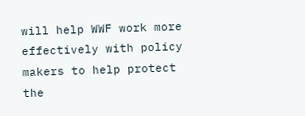will help WWF work more effectively with policy makers to help protect the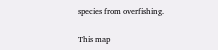species from overfishing.

This map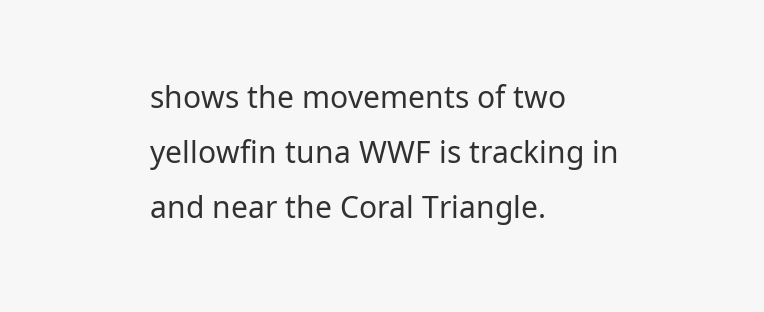shows the movements of two yellowfin tuna WWF is tracking in and near the Coral Triangle.